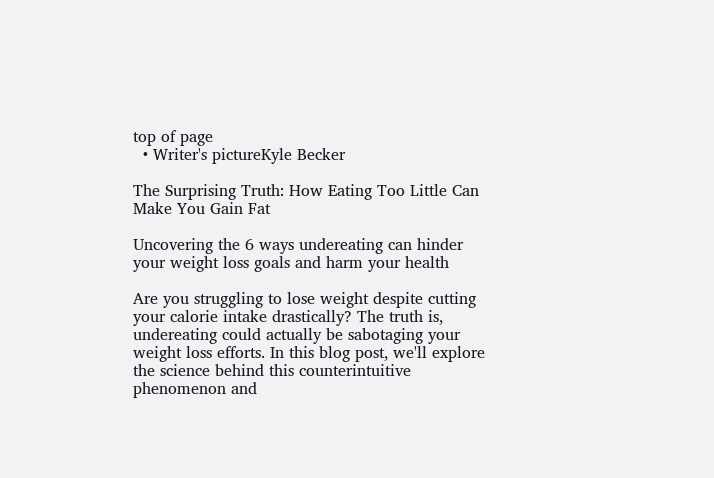top of page
  • Writer's pictureKyle Becker

The Surprising Truth: How Eating Too Little Can Make You Gain Fat

Uncovering the 6 ways undereating can hinder your weight loss goals and harm your health

Are you struggling to lose weight despite cutting your calorie intake drastically? The truth is, undereating could actually be sabotaging your weight loss efforts. In this blog post, we'll explore the science behind this counterintuitive phenomenon and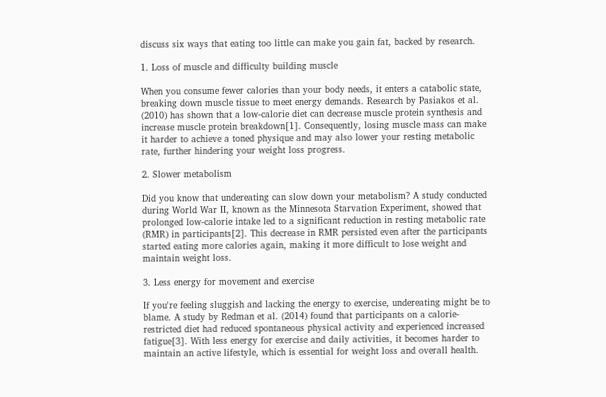discuss six ways that eating too little can make you gain fat, backed by research.

1. Loss of muscle and difficulty building muscle

When you consume fewer calories than your body needs, it enters a catabolic state, breaking down muscle tissue to meet energy demands. Research by Pasiakos et al. (2010) has shown that a low-calorie diet can decrease muscle protein synthesis and increase muscle protein breakdown[1]. Consequently, losing muscle mass can make it harder to achieve a toned physique and may also lower your resting metabolic rate, further hindering your weight loss progress.

2. Slower metabolism

Did you know that undereating can slow down your metabolism? A study conducted during World War II, known as the Minnesota Starvation Experiment, showed that prolonged low-calorie intake led to a significant reduction in resting metabolic rate (RMR) in participants[2]. This decrease in RMR persisted even after the participants started eating more calories again, making it more difficult to lose weight and maintain weight loss.

3. Less energy for movement and exercise

If you're feeling sluggish and lacking the energy to exercise, undereating might be to blame. A study by Redman et al. (2014) found that participants on a calorie-restricted diet had reduced spontaneous physical activity and experienced increased fatigue[3]. With less energy for exercise and daily activities, it becomes harder to maintain an active lifestyle, which is essential for weight loss and overall health.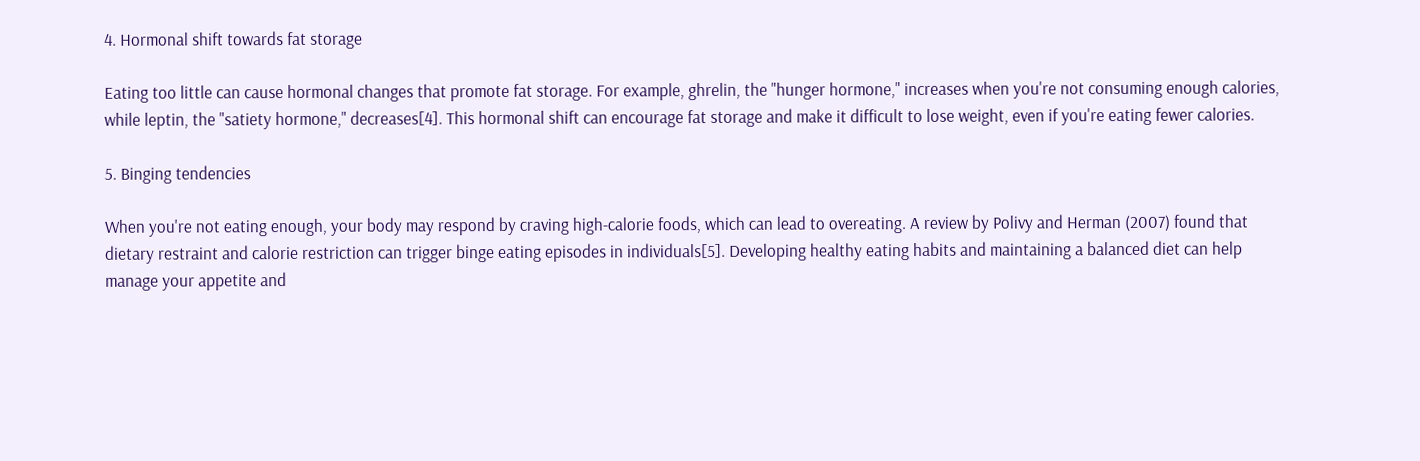4. Hormonal shift towards fat storage

Eating too little can cause hormonal changes that promote fat storage. For example, ghrelin, the "hunger hormone," increases when you're not consuming enough calories, while leptin, the "satiety hormone," decreases[4]. This hormonal shift can encourage fat storage and make it difficult to lose weight, even if you're eating fewer calories.

5. Binging tendencies

When you're not eating enough, your body may respond by craving high-calorie foods, which can lead to overeating. A review by Polivy and Herman (2007) found that dietary restraint and calorie restriction can trigger binge eating episodes in individuals[5]. Developing healthy eating habits and maintaining a balanced diet can help manage your appetite and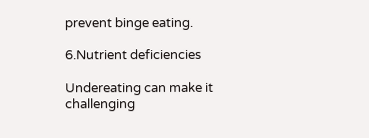prevent binge eating.

6.Nutrient deficiencies

Undereating can make it challenging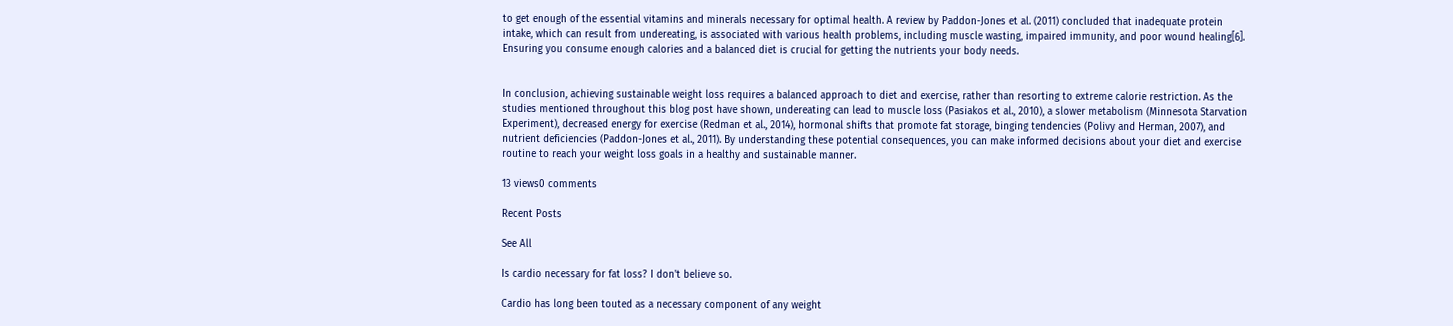to get enough of the essential vitamins and minerals necessary for optimal health. A review by Paddon-Jones et al. (2011) concluded that inadequate protein intake, which can result from undereating, is associated with various health problems, including muscle wasting, impaired immunity, and poor wound healing[6]. Ensuring you consume enough calories and a balanced diet is crucial for getting the nutrients your body needs.


In conclusion, achieving sustainable weight loss requires a balanced approach to diet and exercise, rather than resorting to extreme calorie restriction. As the studies mentioned throughout this blog post have shown, undereating can lead to muscle loss (Pasiakos et al., 2010), a slower metabolism (Minnesota Starvation Experiment), decreased energy for exercise (Redman et al., 2014), hormonal shifts that promote fat storage, binging tendencies (Polivy and Herman, 2007), and nutrient deficiencies (Paddon-Jones et al., 2011). By understanding these potential consequences, you can make informed decisions about your diet and exercise routine to reach your weight loss goals in a healthy and sustainable manner.

13 views0 comments

Recent Posts

See All

Is cardio necessary for fat loss? I don't believe so.

Cardio has long been touted as a necessary component of any weight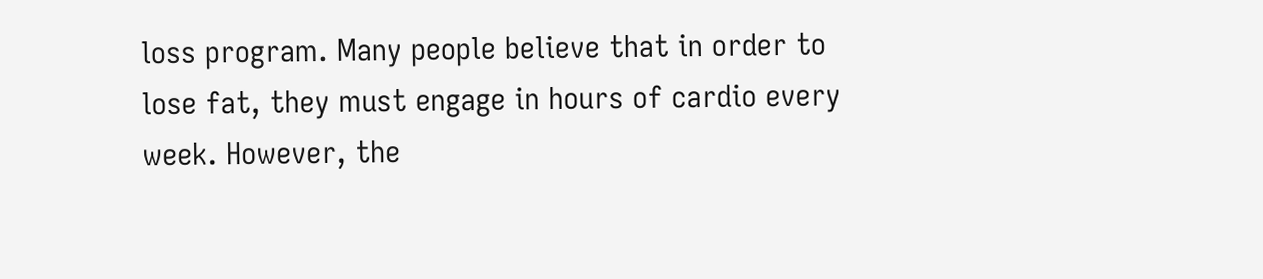loss program. Many people believe that in order to lose fat, they must engage in hours of cardio every week. However, the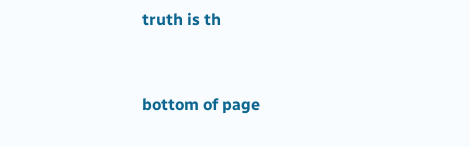truth is th


bottom of page